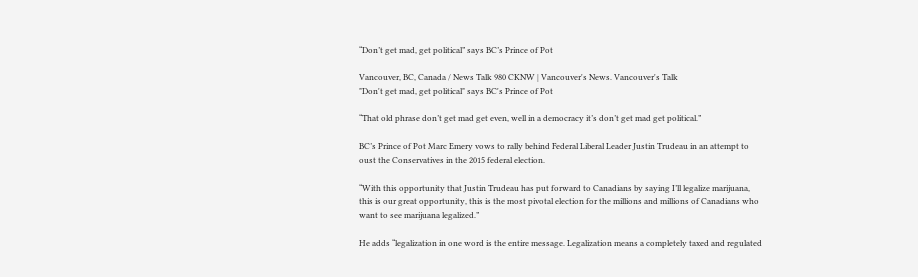“Don’t get mad, get political” says BC’s Prince of Pot

Vancouver, BC, Canada / News Talk 980 CKNW | Vancouver's News. Vancouver's Talk
"Don't get mad, get political" says BC's Prince of Pot

“That old phrase don’t get mad get even, well in a democracy it’s don’t get mad get political.”

BC’s Prince of Pot Marc Emery vows to rally behind Federal Liberal Leader Justin Trudeau in an attempt to oust the Conservatives in the 2015 federal election.

“With this opportunity that Justin Trudeau has put forward to Canadians by saying I’ll legalize marijuana, this is our great opportunity, this is the most pivotal election for the millions and millions of Canadians who want to see marijuana legalized.”

He adds “legalization in one word is the entire message. Legalization means a completely taxed and regulated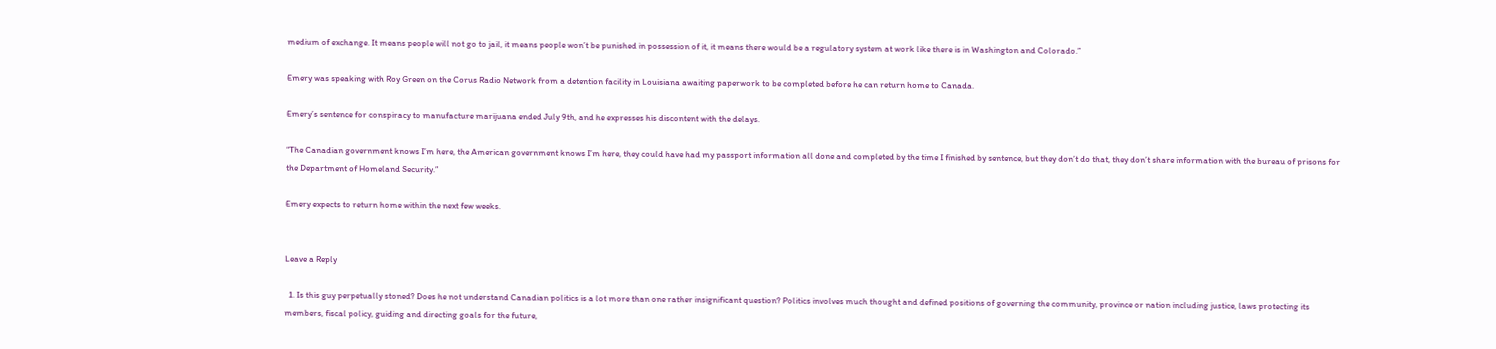medium of exchange. It means people will not go to jail, it means people won’t be punished in possession of it, it means there would be a regulatory system at work like there is in Washington and Colorado.”

Emery was speaking with Roy Green on the Corus Radio Network from a detention facility in Louisiana awaiting paperwork to be completed before he can return home to Canada.

Emery’s sentence for conspiracy to manufacture marijuana ended July 9th, and he expresses his discontent with the delays.

“The Canadian government knows I’m here, the American government knows I’m here, they could have had my passport information all done and completed by the time I finished by sentence, but they don’t do that, they don’t share information with the bureau of prisons for the Department of Homeland Security.”

Emery expects to return home within the next few weeks.


Leave a Reply

  1. Is this guy perpetually stoned? Does he not understand Canadian politics is a lot more than one rather insignificant question? Politics involves much thought and defined positions of governing the community, province or nation including justice, laws protecting its members, fiscal policy, guiding and directing goals for the future,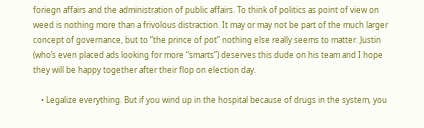foriegn affairs and the administration of public affairs. To think of politics as point of view on weed is nothing more than a frivolous distraction. It may or may not be part of the much larger concept of governance, but to “the prince of pot” nothing else really seems to matter. Justin (who’s even placed ads looking for more “smarts”) deserves this dude on his team and I hope they will be happy together after their flop on election day.

    • Legalize everything. But if you wind up in the hospital because of drugs in the system, you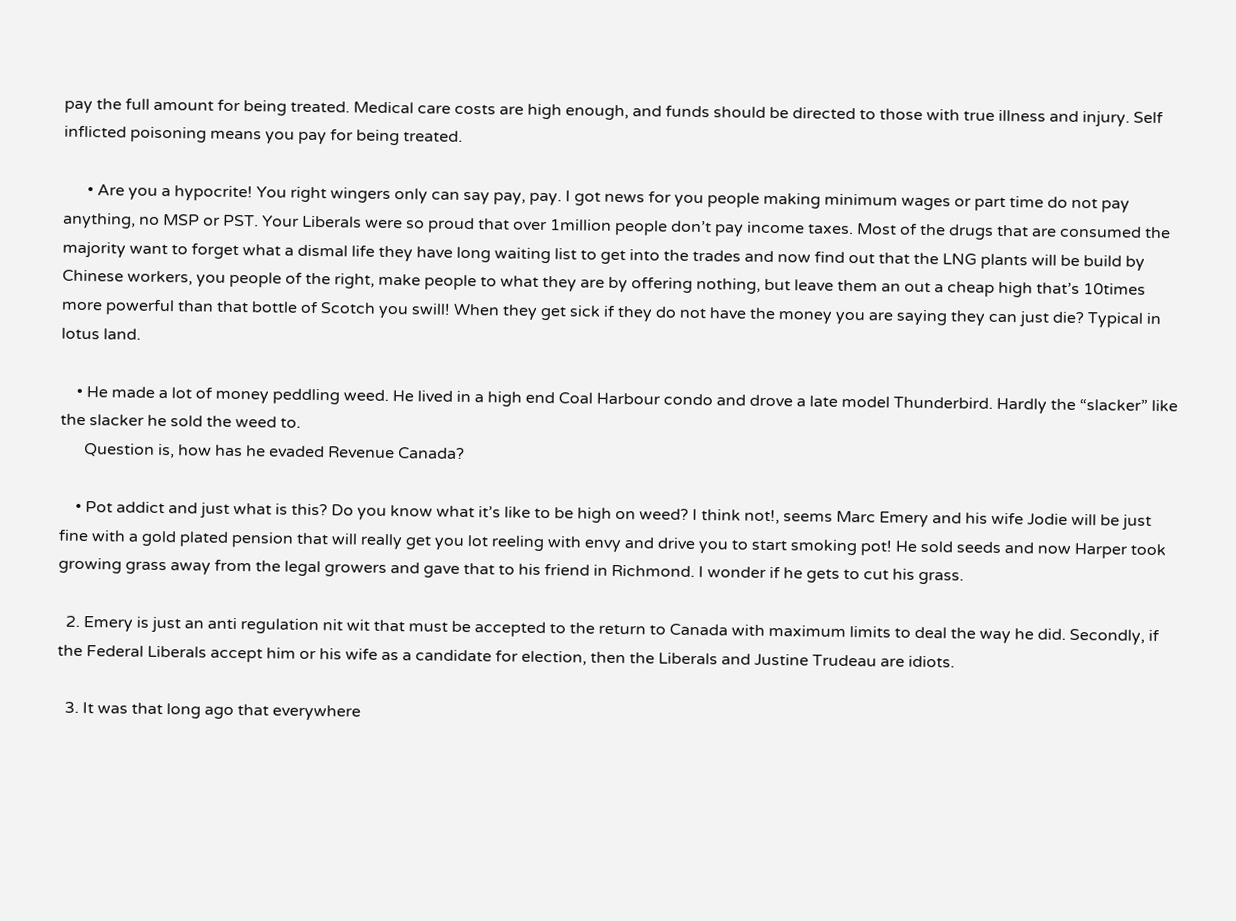pay the full amount for being treated. Medical care costs are high enough, and funds should be directed to those with true illness and injury. Self inflicted poisoning means you pay for being treated.

      • Are you a hypocrite! You right wingers only can say pay, pay. I got news for you people making minimum wages or part time do not pay anything, no MSP or PST. Your Liberals were so proud that over 1million people don’t pay income taxes. Most of the drugs that are consumed the majority want to forget what a dismal life they have long waiting list to get into the trades and now find out that the LNG plants will be build by Chinese workers, you people of the right, make people to what they are by offering nothing, but leave them an out a cheap high that’s 10times more powerful than that bottle of Scotch you swill! When they get sick if they do not have the money you are saying they can just die? Typical in lotus land.

    • He made a lot of money peddling weed. He lived in a high end Coal Harbour condo and drove a late model Thunderbird. Hardly the “slacker” like the slacker he sold the weed to.
      Question is, how has he evaded Revenue Canada?

    • Pot addict and just what is this? Do you know what it’s like to be high on weed? I think not!, seems Marc Emery and his wife Jodie will be just fine with a gold plated pension that will really get you lot reeling with envy and drive you to start smoking pot! He sold seeds and now Harper took growing grass away from the legal growers and gave that to his friend in Richmond. I wonder if he gets to cut his grass.

  2. Emery is just an anti regulation nit wit that must be accepted to the return to Canada with maximum limits to deal the way he did. Secondly, if the Federal Liberals accept him or his wife as a candidate for election, then the Liberals and Justine Trudeau are idiots.

  3. It was that long ago that everywhere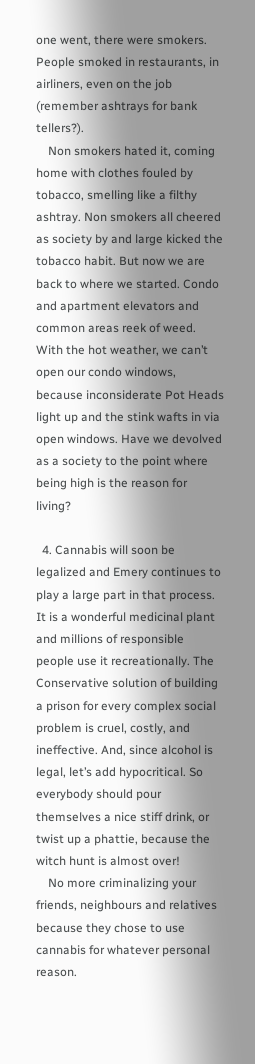one went, there were smokers. People smoked in restaurants, in airliners, even on the job (remember ashtrays for bank tellers?).
    Non smokers hated it, coming home with clothes fouled by tobacco, smelling like a filthy ashtray. Non smokers all cheered as society by and large kicked the tobacco habit. But now we are back to where we started. Condo and apartment elevators and common areas reek of weed. With the hot weather, we can’t open our condo windows, because inconsiderate Pot Heads light up and the stink wafts in via open windows. Have we devolved as a society to the point where being high is the reason for living?

  4. Cannabis will soon be legalized and Emery continues to play a large part in that process. It is a wonderful medicinal plant and millions of responsible people use it recreationally. The Conservative solution of building a prison for every complex social problem is cruel, costly, and ineffective. And, since alcohol is legal, let’s add hypocritical. So everybody should pour themselves a nice stiff drink, or twist up a phattie, because the witch hunt is almost over!
    No more criminalizing your friends, neighbours and relatives because they chose to use cannabis for whatever personal reason.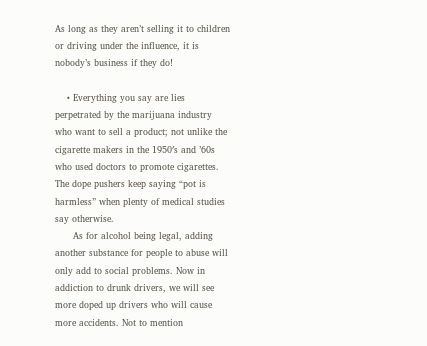As long as they aren’t selling it to children or driving under the influence, it is nobody’s business if they do!

    • Everything you say are lies perpetrated by the marijuana industry who want to sell a product; not unlike the cigarette makers in the 1950′s and ’60s who used doctors to promote cigarettes. The dope pushers keep saying “pot is harmless” when plenty of medical studies say otherwise.
      As for alcohol being legal, adding another substance for people to abuse will only add to social problems. Now in addiction to drunk drivers, we will see more doped up drivers who will cause more accidents. Not to mention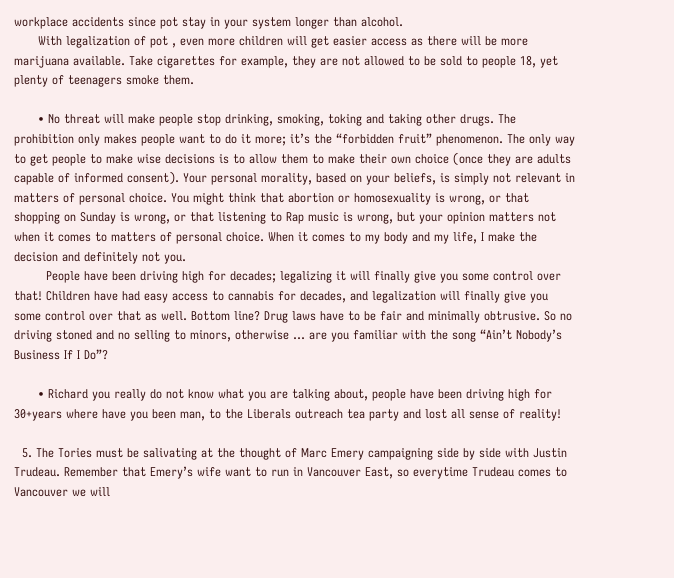workplace accidents since pot stay in your system longer than alcohol.
      With legalization of pot , even more children will get easier access as there will be more marijuana available. Take cigarettes for example, they are not allowed to be sold to people 18, yet plenty of teenagers smoke them.

      • No threat will make people stop drinking, smoking, toking and taking other drugs. The prohibition only makes people want to do it more; it’s the “forbidden fruit” phenomenon. The only way to get people to make wise decisions is to allow them to make their own choice (once they are adults capable of informed consent). Your personal morality, based on your beliefs, is simply not relevant in matters of personal choice. You might think that abortion or homosexuality is wrong, or that shopping on Sunday is wrong, or that listening to Rap music is wrong, but your opinion matters not when it comes to matters of personal choice. When it comes to my body and my life, I make the decision and definitely not you.
        People have been driving high for decades; legalizing it will finally give you some control over that! Children have had easy access to cannabis for decades, and legalization will finally give you some control over that as well. Bottom line? Drug laws have to be fair and minimally obtrusive. So no driving stoned and no selling to minors, otherwise … are you familiar with the song “Ain’t Nobody’s Business If I Do”?

      • Richard you really do not know what you are talking about, people have been driving high for 30+years where have you been man, to the Liberals outreach tea party and lost all sense of reality!

  5. The Tories must be salivating at the thought of Marc Emery campaigning side by side with Justin Trudeau. Remember that Emery’s wife want to run in Vancouver East, so everytime Trudeau comes to Vancouver we will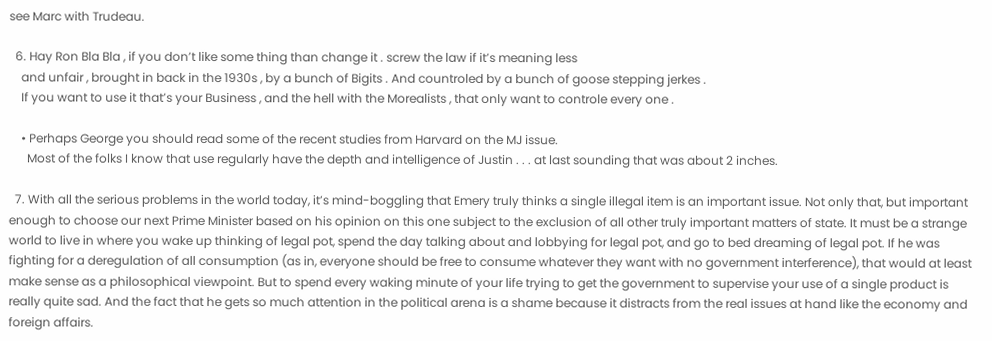see Marc with Trudeau.

  6. Hay Ron Bla Bla , if you don’t like some thing than change it . screw the law if it’s meaning less
    and unfair , brought in back in the 1930s , by a bunch of Bigits . And countroled by a bunch of goose stepping jerkes .
    If you want to use it that’s your Business , and the hell with the Morealists , that only want to controle every one .

    • Perhaps George you should read some of the recent studies from Harvard on the MJ issue.
      Most of the folks I know that use regularly have the depth and intelligence of Justin . . . at last sounding that was about 2 inches.

  7. With all the serious problems in the world today, it’s mind-boggling that Emery truly thinks a single illegal item is an important issue. Not only that, but important enough to choose our next Prime Minister based on his opinion on this one subject to the exclusion of all other truly important matters of state. It must be a strange world to live in where you wake up thinking of legal pot, spend the day talking about and lobbying for legal pot, and go to bed dreaming of legal pot. If he was fighting for a deregulation of all consumption (as in, everyone should be free to consume whatever they want with no government interference), that would at least make sense as a philosophical viewpoint. But to spend every waking minute of your life trying to get the government to supervise your use of a single product is really quite sad. And the fact that he gets so much attention in the political arena is a shame because it distracts from the real issues at hand like the economy and foreign affairs.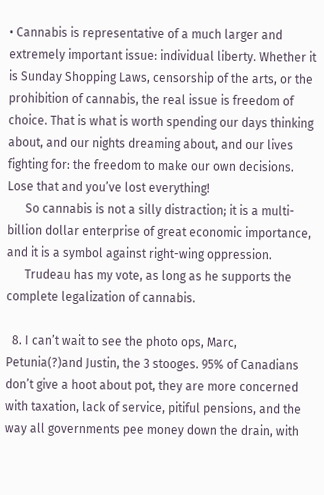• Cannabis is representative of a much larger and extremely important issue: individual liberty. Whether it is Sunday Shopping Laws, censorship of the arts, or the prohibition of cannabis, the real issue is freedom of choice. That is what is worth spending our days thinking about, and our nights dreaming about, and our lives fighting for: the freedom to make our own decisions. Lose that and you’ve lost everything!
      So cannabis is not a silly distraction; it is a multi-billion dollar enterprise of great economic importance, and it is a symbol against right-wing oppression.
      Trudeau has my vote, as long as he supports the complete legalization of cannabis.

  8. I can’t wait to see the photo ops, Marc, Petunia(?)and Justin, the 3 stooges. 95% of Canadians don’t give a hoot about pot, they are more concerned with taxation, lack of service, pitiful pensions, and the way all governments pee money down the drain, with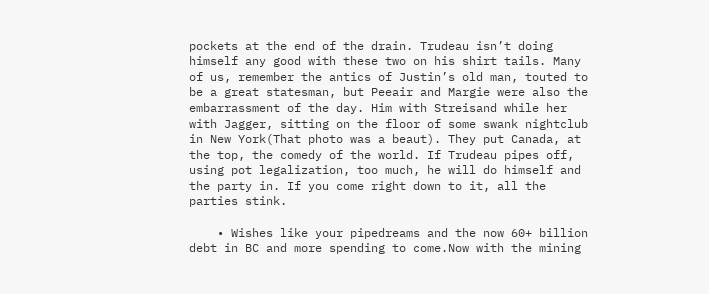pockets at the end of the drain. Trudeau isn’t doing himself any good with these two on his shirt tails. Many of us, remember the antics of Justin’s old man, touted to be a great statesman, but Peeair and Margie were also the embarrassment of the day. Him with Streisand while her with Jagger, sitting on the floor of some swank nightclub in New York(That photo was a beaut). They put Canada, at the top, the comedy of the world. If Trudeau pipes off, using pot legalization, too much, he will do himself and the party in. If you come right down to it, all the parties stink.

    • Wishes like your pipedreams and the now 60+ billion debt in BC and more spending to come.Now with the mining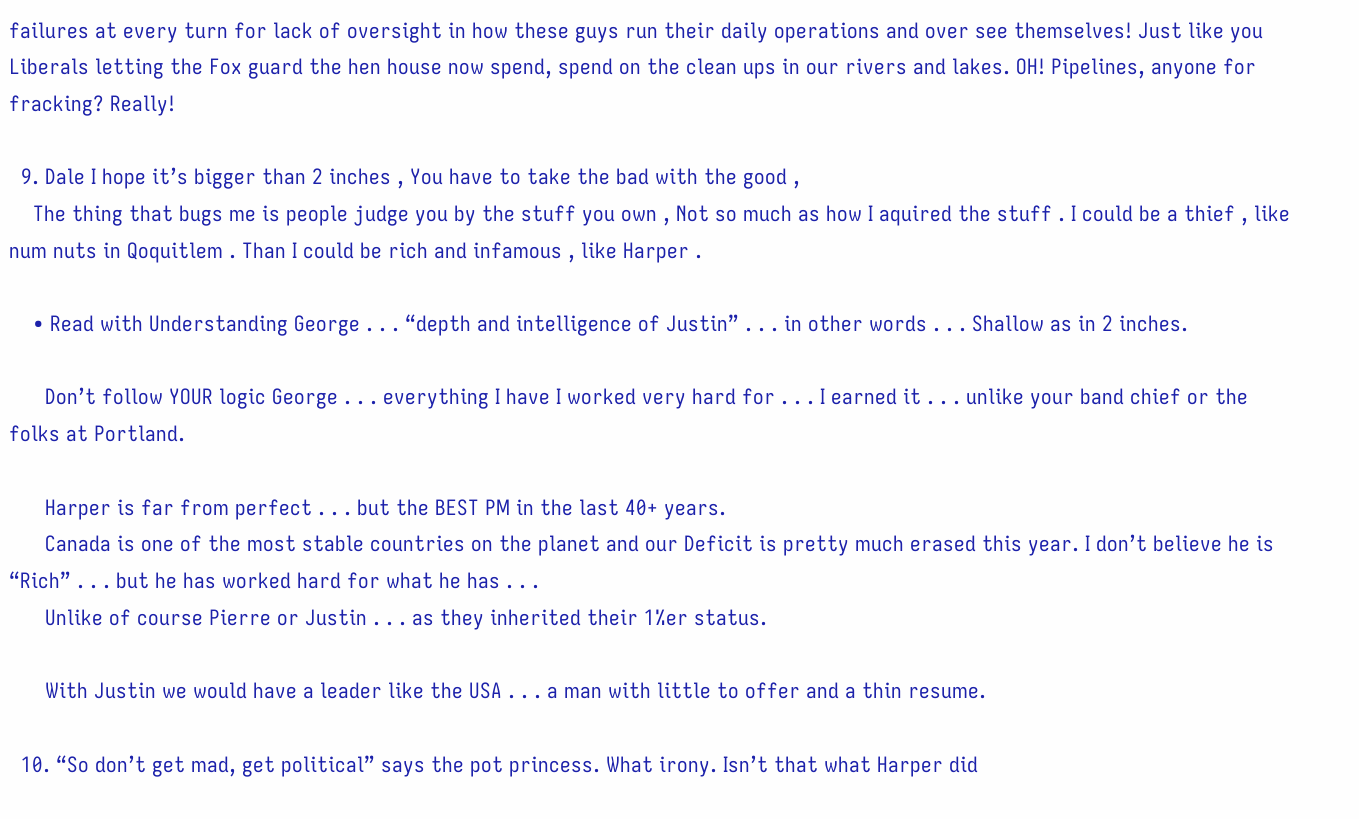failures at every turn for lack of oversight in how these guys run their daily operations and over see themselves! Just like you Liberals letting the Fox guard the hen house now spend, spend on the clean ups in our rivers and lakes. OH! Pipelines, anyone for fracking? Really!

  9. Dale I hope it’s bigger than 2 inches , You have to take the bad with the good ,
    The thing that bugs me is people judge you by the stuff you own , Not so much as how I aquired the stuff . I could be a thief , like num nuts in Qoquitlem . Than I could be rich and infamous , like Harper .

    • Read with Understanding George . . . “depth and intelligence of Justin” . . . in other words . . . Shallow as in 2 inches.

      Don’t follow YOUR logic George . . . everything I have I worked very hard for . . . I earned it . . . unlike your band chief or the folks at Portland.

      Harper is far from perfect . . . but the BEST PM in the last 40+ years.
      Canada is one of the most stable countries on the planet and our Deficit is pretty much erased this year. I don’t believe he is “Rich” . . . but he has worked hard for what he has . . .
      Unlike of course Pierre or Justin . . . as they inherited their 1%er status.

      With Justin we would have a leader like the USA . . . a man with little to offer and a thin resume.

  10. “So don’t get mad, get political” says the pot princess. What irony. Isn’t that what Harper did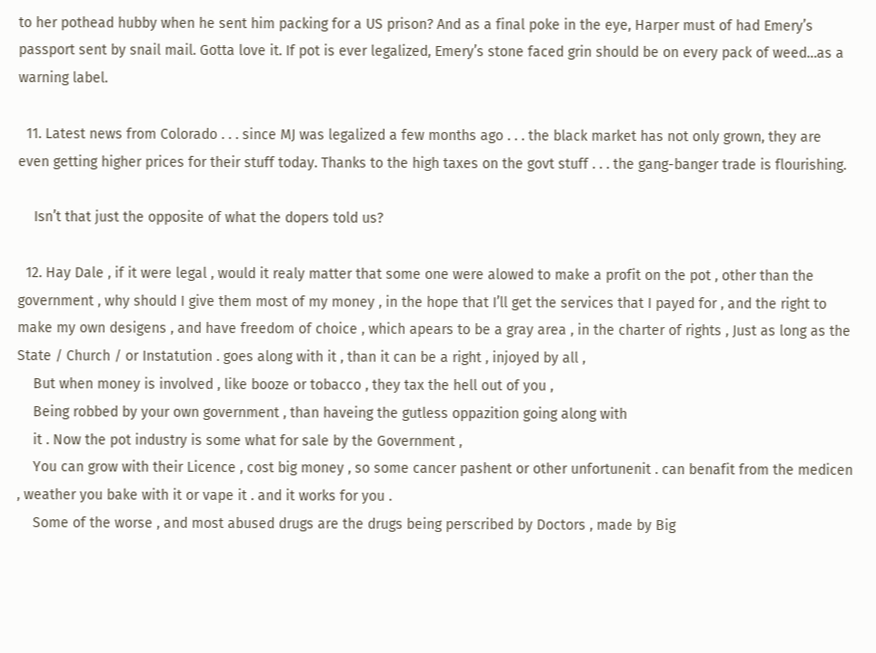to her pothead hubby when he sent him packing for a US prison? And as a final poke in the eye, Harper must of had Emery’s passport sent by snail mail. Gotta love it. If pot is ever legalized, Emery’s stone faced grin should be on every pack of weed…as a warning label.

  11. Latest news from Colorado . . . since MJ was legalized a few months ago . . . the black market has not only grown, they are even getting higher prices for their stuff today. Thanks to the high taxes on the govt stuff . . . the gang-banger trade is flourishing.

    Isn’t that just the opposite of what the dopers told us?

  12. Hay Dale , if it were legal , would it realy matter that some one were alowed to make a profit on the pot , other than the government , why should I give them most of my money , in the hope that I’ll get the services that I payed for , and the right to make my own desigens , and have freedom of choice , which apears to be a gray area , in the charter of rights , Just as long as the State / Church / or Instatution . goes along with it , than it can be a right , injoyed by all ,
    But when money is involved , like booze or tobacco , they tax the hell out of you ,
    Being robbed by your own government , than haveing the gutless oppazition going along with
    it . Now the pot industry is some what for sale by the Government ,
    You can grow with their Licence , cost big money , so some cancer pashent or other unfortunenit . can benafit from the medicen , weather you bake with it or vape it . and it works for you .
    Some of the worse , and most abused drugs are the drugs being perscribed by Doctors , made by Big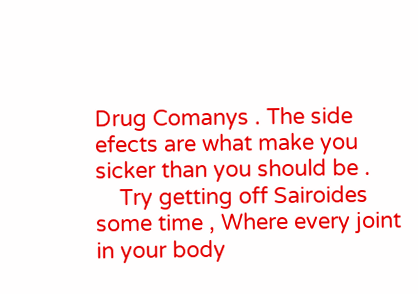Drug Comanys . The side efects are what make you sicker than you should be .
    Try getting off Sairoides some time , Where every joint in your body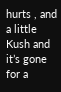hurts , and a little Kush and it’s gone for a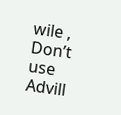wile , Don’t use Advill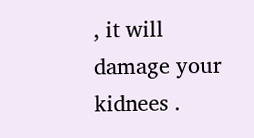, it will damage your kidnees .